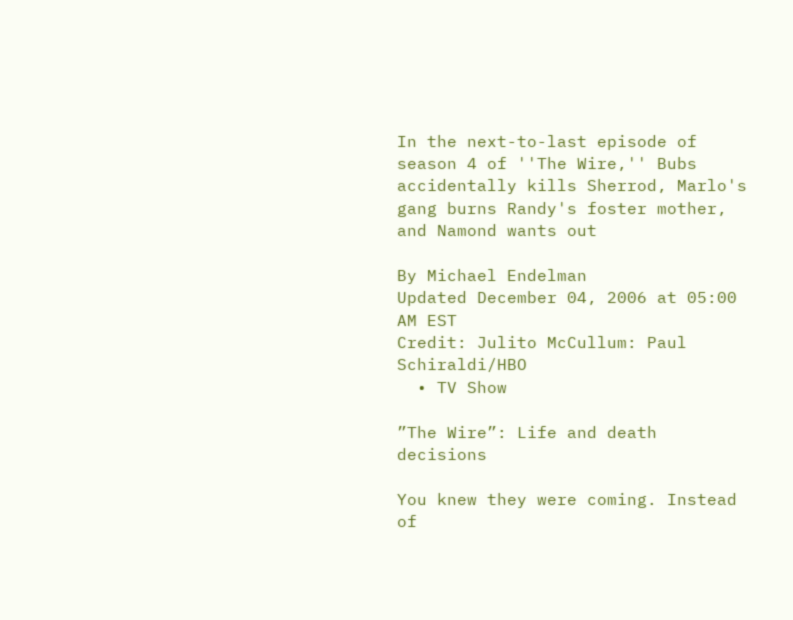In the next-to-last episode of season 4 of ''The Wire,'' Bubs accidentally kills Sherrod, Marlo's gang burns Randy's foster mother, and Namond wants out

By Michael Endelman
Updated December 04, 2006 at 05:00 AM EST
Credit: Julito McCullum: Paul Schiraldi/HBO
  • TV Show

”The Wire”: Life and death decisions

You knew they were coming. Instead of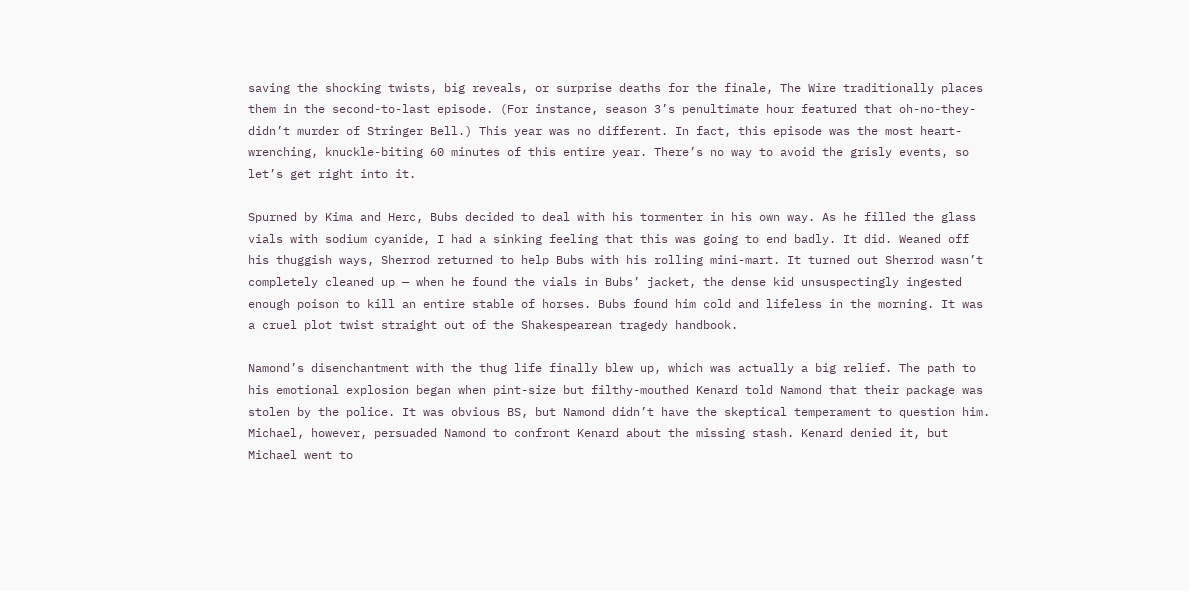saving the shocking twists, big reveals, or surprise deaths for the finale, The Wire traditionally places them in the second-to-last episode. (For instance, season 3’s penultimate hour featured that oh-no-they-didn’t murder of Stringer Bell.) This year was no different. In fact, this episode was the most heart-wrenching, knuckle-biting 60 minutes of this entire year. There’s no way to avoid the grisly events, so let’s get right into it.

Spurned by Kima and Herc, Bubs decided to deal with his tormenter in his own way. As he filled the glass vials with sodium cyanide, I had a sinking feeling that this was going to end badly. It did. Weaned off his thuggish ways, Sherrod returned to help Bubs with his rolling mini-mart. It turned out Sherrod wasn’t completely cleaned up — when he found the vials in Bubs’ jacket, the dense kid unsuspectingly ingested enough poison to kill an entire stable of horses. Bubs found him cold and lifeless in the morning. It was a cruel plot twist straight out of the Shakespearean tragedy handbook.

Namond’s disenchantment with the thug life finally blew up, which was actually a big relief. The path to his emotional explosion began when pint-size but filthy-mouthed Kenard told Namond that their package was stolen by the police. It was obvious BS, but Namond didn’t have the skeptical temperament to question him. Michael, however, persuaded Namond to confront Kenard about the missing stash. Kenard denied it, but Michael went to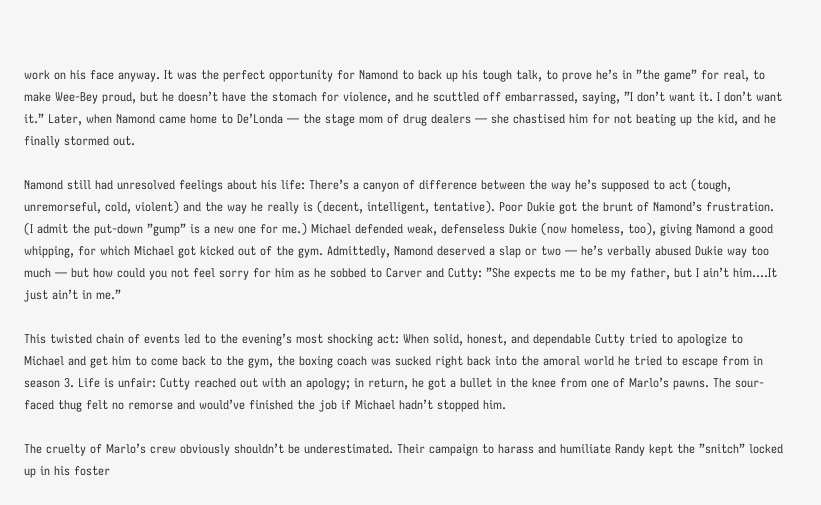work on his face anyway. It was the perfect opportunity for Namond to back up his tough talk, to prove he’s in ”the game” for real, to make Wee-Bey proud, but he doesn’t have the stomach for violence, and he scuttled off embarrassed, saying, ”I don’t want it. I don’t want it.” Later, when Namond came home to De’Londa — the stage mom of drug dealers — she chastised him for not beating up the kid, and he finally stormed out.

Namond still had unresolved feelings about his life: There’s a canyon of difference between the way he’s supposed to act (tough, unremorseful, cold, violent) and the way he really is (decent, intelligent, tentative). Poor Dukie got the brunt of Namond’s frustration. (I admit the put-down ”gump” is a new one for me.) Michael defended weak, defenseless Dukie (now homeless, too), giving Namond a good whipping, for which Michael got kicked out of the gym. Admittedly, Namond deserved a slap or two — he’s verbally abused Dukie way too much — but how could you not feel sorry for him as he sobbed to Carver and Cutty: ”She expects me to be my father, but I ain’t him….It just ain’t in me.”

This twisted chain of events led to the evening’s most shocking act: When solid, honest, and dependable Cutty tried to apologize to Michael and get him to come back to the gym, the boxing coach was sucked right back into the amoral world he tried to escape from in season 3. Life is unfair: Cutty reached out with an apology; in return, he got a bullet in the knee from one of Marlo’s pawns. The sour-faced thug felt no remorse and would’ve finished the job if Michael hadn’t stopped him.

The cruelty of Marlo’s crew obviously shouldn’t be underestimated. Their campaign to harass and humiliate Randy kept the ”snitch” locked up in his foster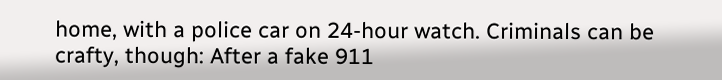home, with a police car on 24-hour watch. Criminals can be crafty, though: After a fake 911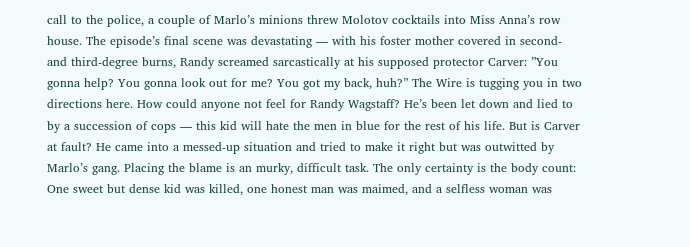call to the police, a couple of Marlo’s minions threw Molotov cocktails into Miss Anna’s row house. The episode’s final scene was devastating — with his foster mother covered in second- and third-degree burns, Randy screamed sarcastically at his supposed protector Carver: ”You gonna help? You gonna look out for me? You got my back, huh?” The Wire is tugging you in two directions here. How could anyone not feel for Randy Wagstaff? He’s been let down and lied to by a succession of cops — this kid will hate the men in blue for the rest of his life. But is Carver at fault? He came into a messed-up situation and tried to make it right but was outwitted by Marlo’s gang. Placing the blame is an murky, difficult task. The only certainty is the body count: One sweet but dense kid was killed, one honest man was maimed, and a selfless woman was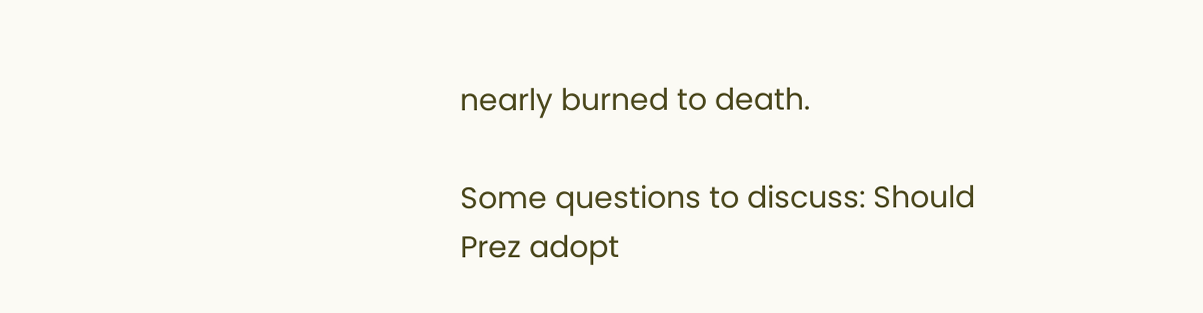nearly burned to death.

Some questions to discuss: Should Prez adopt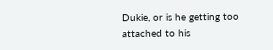Dukie, or is he getting too attached to his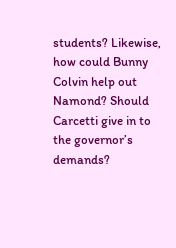students? Likewise, how could Bunny Colvin help out Namond? Should Carcetti give in to the governor’s demands?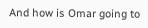And how is Omar going to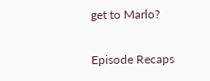get to Marlo?

Episode Recaps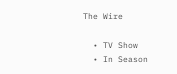The Wire

  • TV Show
  • In Season